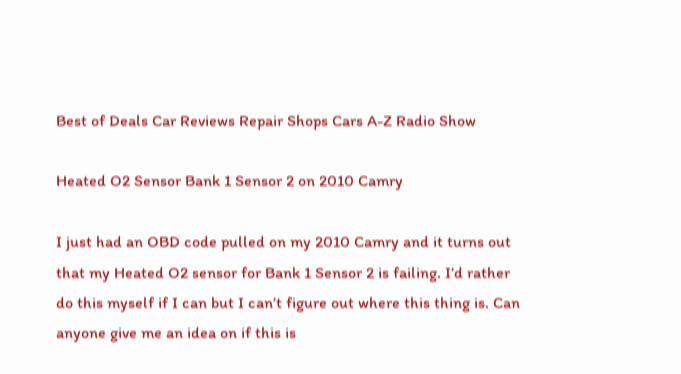Best of Deals Car Reviews Repair Shops Cars A-Z Radio Show

Heated O2 Sensor Bank 1 Sensor 2 on 2010 Camry

I just had an OBD code pulled on my 2010 Camry and it turns out that my Heated O2 sensor for Bank 1 Sensor 2 is failing. I’d rather do this myself if I can but I can’t figure out where this thing is. Can anyone give me an idea on if this is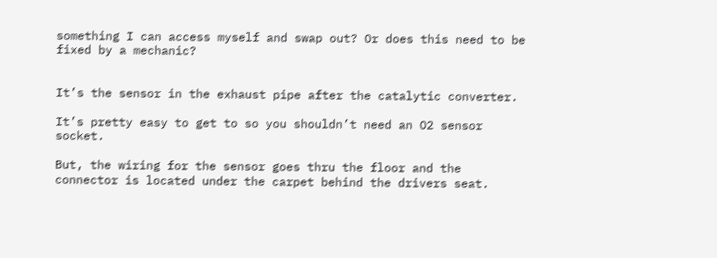something I can access myself and swap out? Or does this need to be fixed by a mechanic?


It’s the sensor in the exhaust pipe after the catalytic converter.

It’s pretty easy to get to so you shouldn’t need an O2 sensor socket.

But, the wiring for the sensor goes thru the floor and the connector is located under the carpet behind the drivers seat.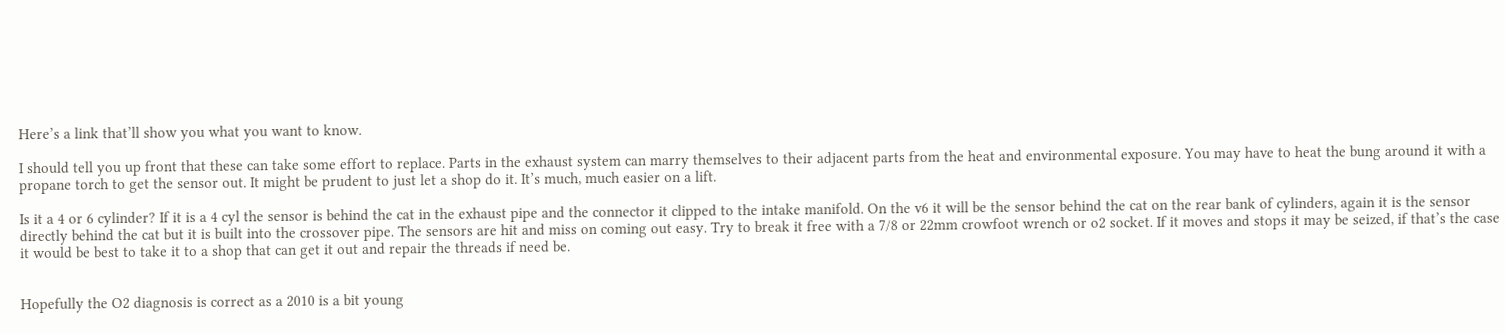Here’s a link that’ll show you what you want to know.

I should tell you up front that these can take some effort to replace. Parts in the exhaust system can marry themselves to their adjacent parts from the heat and environmental exposure. You may have to heat the bung around it with a propane torch to get the sensor out. It might be prudent to just let a shop do it. It’s much, much easier on a lift.

Is it a 4 or 6 cylinder? If it is a 4 cyl the sensor is behind the cat in the exhaust pipe and the connector it clipped to the intake manifold. On the v6 it will be the sensor behind the cat on the rear bank of cylinders, again it is the sensor directly behind the cat but it is built into the crossover pipe. The sensors are hit and miss on coming out easy. Try to break it free with a 7/8 or 22mm crowfoot wrench or o2 socket. If it moves and stops it may be seized, if that’s the case it would be best to take it to a shop that can get it out and repair the threads if need be.


Hopefully the O2 diagnosis is correct as a 2010 is a bit young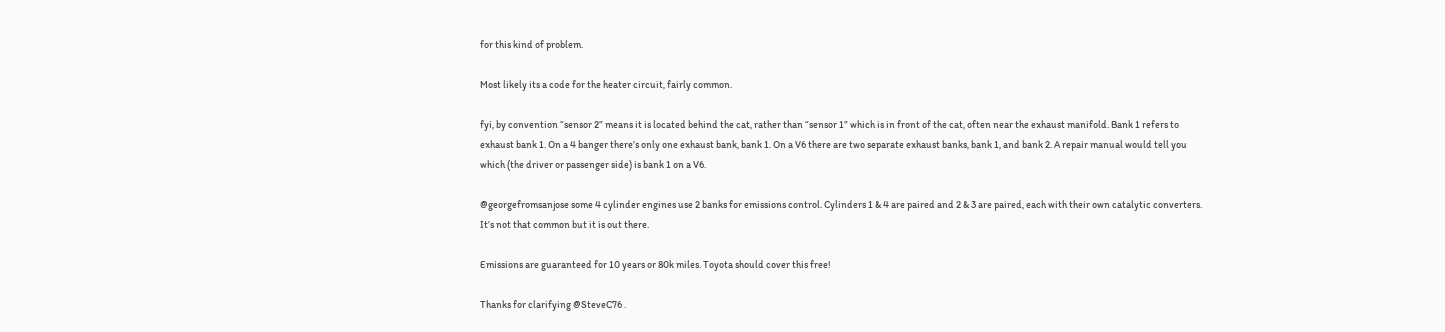for this kind of problem.

Most likely its a code for the heater circuit, fairly common.

fyi, by convention “sensor 2” means it is located behind the cat, rather than “sensor 1” which is in front of the cat, often near the exhaust manifold. Bank 1 refers to exhaust bank 1. On a 4 banger there’s only one exhaust bank, bank 1. On a V6 there are two separate exhaust banks, bank 1, and bank 2. A repair manual would tell you which (the driver or passenger side) is bank 1 on a V6.

@georgefromsanjose some 4 cylinder engines use 2 banks for emissions control. Cylinders 1 & 4 are paired and 2 & 3 are paired, each with their own catalytic converters. It’s not that common but it is out there.

Emissions are guaranteed for 10 years or 80k miles. Toyota should cover this free!

Thanks for clarifying @SteveC76 .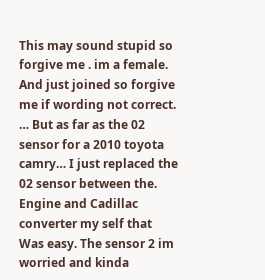This may sound stupid so forgive me . im a female. And just joined so forgive me if wording not correct. … But as far as the 02 sensor for a 2010 toyota camry… I just replaced the 02 sensor between the. Engine and Cadillac converter my self that Was easy. The sensor 2 im worried and kinda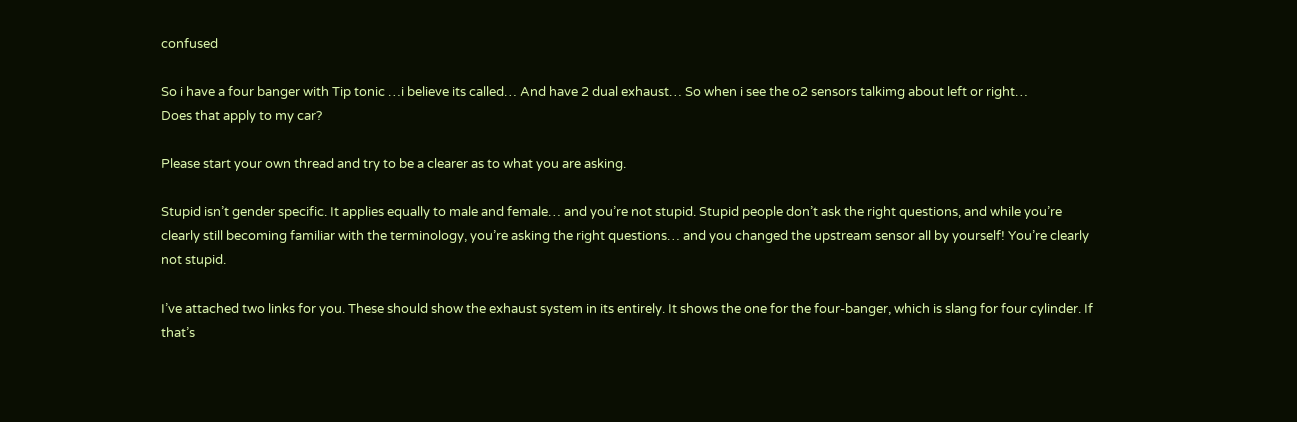confused

So i have a four banger with Tip tonic …i believe its called… And have 2 dual exhaust… So when i see the o2 sensors talkimg about left or right…
Does that apply to my car?

Please start your own thread and try to be a clearer as to what you are asking.

Stupid isn’t gender specific. It applies equally to male and female… and you’re not stupid. Stupid people don’t ask the right questions, and while you’re clearly still becoming familiar with the terminology, you’re asking the right questions… and you changed the upstream sensor all by yourself! You’re clearly not stupid.

I’ve attached two links for you. These should show the exhaust system in its entirely. It shows the one for the four-banger, which is slang for four cylinder. If that’s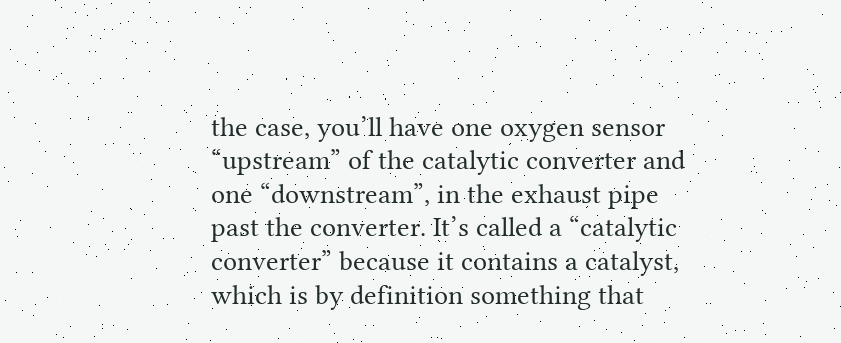the case, you’ll have one oxygen sensor “upstream” of the catalytic converter and one “downstream”, in the exhaust pipe past the converter. It’s called a “catalytic converter” because it contains a catalyst, which is by definition something that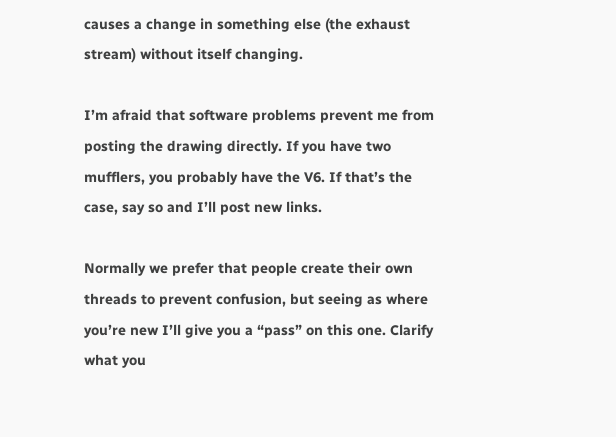causes a change in something else (the exhaust stream) without itself changing.

I’m afraid that software problems prevent me from posting the drawing directly. If you have two mufflers, you probably have the V6. If that’s the case, say so and I’ll post new links.

Normally we prefer that people create their own threads to prevent confusion, but seeing as where you’re new I’ll give you a “pass” on this one. Clarify what you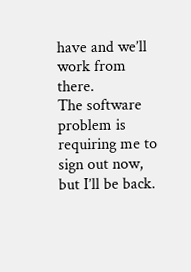have and we’ll work from there.
The software problem is requiring me to sign out now, but I’ll be back.